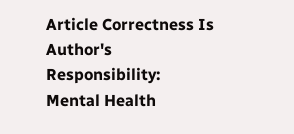Article Correctness Is Author's Responsibility: Mental Health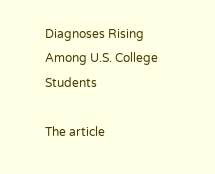Diagnoses Rising Among U.S. College Students

The article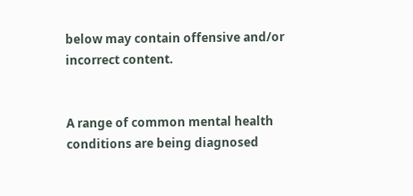below may contain offensive and/or incorrect content.


A range of common mental health conditions are being diagnosed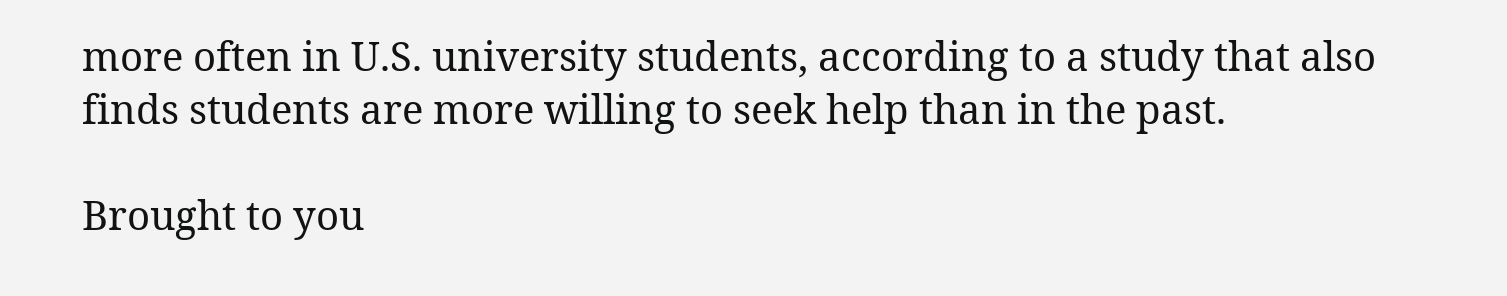more often in U.S. university students, according to a study that also finds students are more willing to seek help than in the past.

Brought to you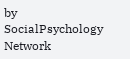by SocialPsychology Network